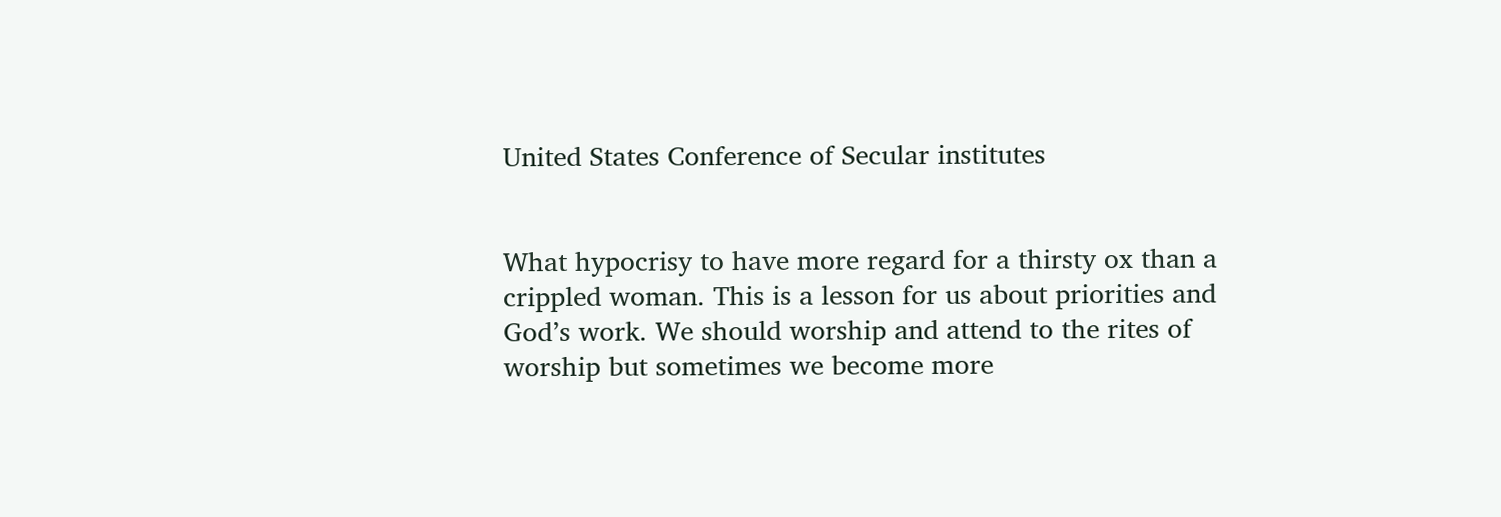United States Conference of Secular institutes


What hypocrisy to have more regard for a thirsty ox than a crippled woman. This is a lesson for us about priorities and God’s work. We should worship and attend to the rites of worship but sometimes we become more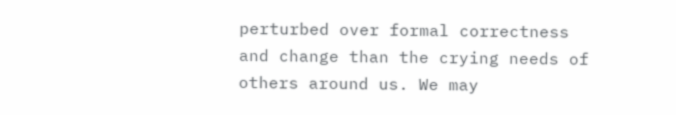perturbed over formal correctness and change than the crying needs of others around us. We may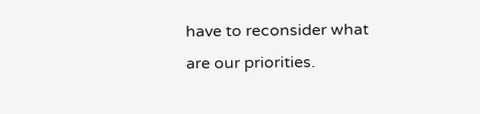have to reconsider what are our priorities.